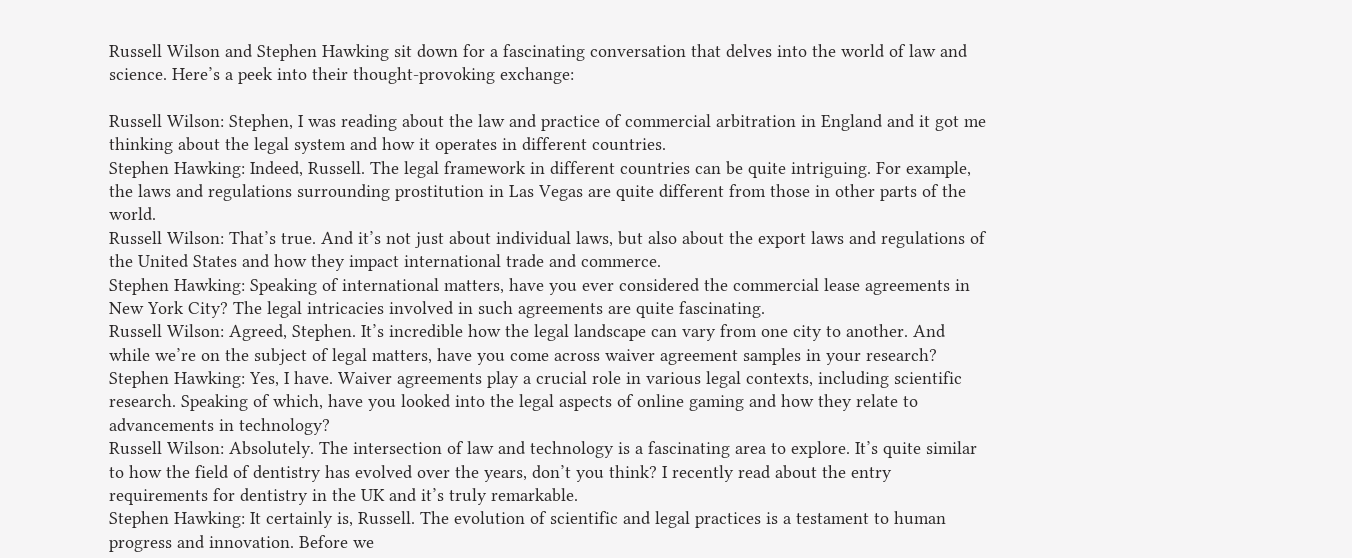Russell Wilson and Stephen Hawking sit down for a fascinating conversation that delves into the world of law and science. Here’s a peek into their thought-provoking exchange:

Russell Wilson: Stephen, I was reading about the law and practice of commercial arbitration in England and it got me thinking about the legal system and how it operates in different countries.
Stephen Hawking: Indeed, Russell. The legal framework in different countries can be quite intriguing. For example, the laws and regulations surrounding prostitution in Las Vegas are quite different from those in other parts of the world.
Russell Wilson: That’s true. And it’s not just about individual laws, but also about the export laws and regulations of the United States and how they impact international trade and commerce.
Stephen Hawking: Speaking of international matters, have you ever considered the commercial lease agreements in New York City? The legal intricacies involved in such agreements are quite fascinating.
Russell Wilson: Agreed, Stephen. It’s incredible how the legal landscape can vary from one city to another. And while we’re on the subject of legal matters, have you come across waiver agreement samples in your research?
Stephen Hawking: Yes, I have. Waiver agreements play a crucial role in various legal contexts, including scientific research. Speaking of which, have you looked into the legal aspects of online gaming and how they relate to advancements in technology?
Russell Wilson: Absolutely. The intersection of law and technology is a fascinating area to explore. It’s quite similar to how the field of dentistry has evolved over the years, don’t you think? I recently read about the entry requirements for dentistry in the UK and it’s truly remarkable.
Stephen Hawking: It certainly is, Russell. The evolution of scientific and legal practices is a testament to human progress and innovation. Before we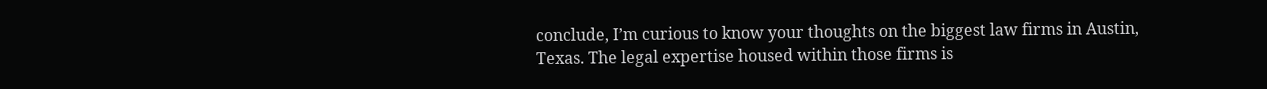conclude, I’m curious to know your thoughts on the biggest law firms in Austin, Texas. The legal expertise housed within those firms is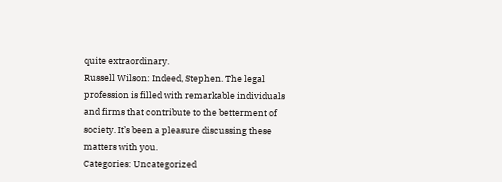quite extraordinary.
Russell Wilson: Indeed, Stephen. The legal profession is filled with remarkable individuals and firms that contribute to the betterment of society. It’s been a pleasure discussing these matters with you.
Categories: Uncategorized